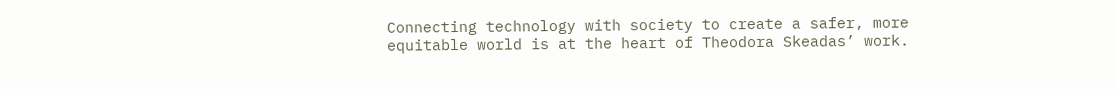Connecting technology with society to create a safer, more equitable world is at the heart of Theodora Skeadas’ work.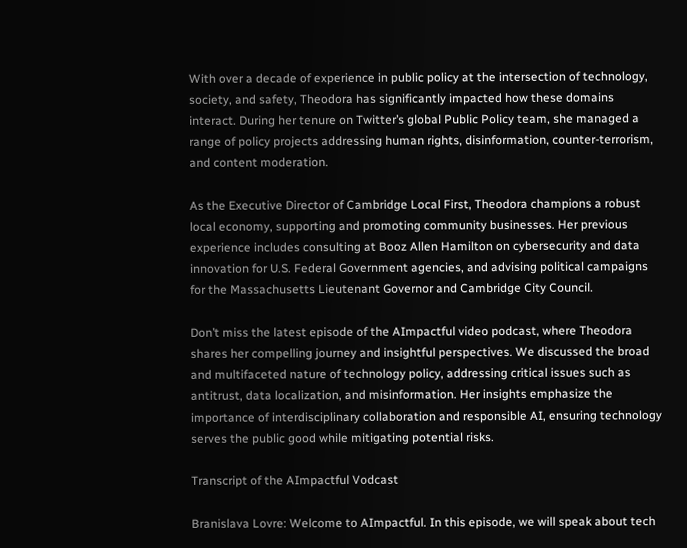With over a decade of experience in public policy at the intersection of technology, society, and safety, Theodora has significantly impacted how these domains interact. During her tenure on Twitter’s global Public Policy team, she managed a range of policy projects addressing human rights, disinformation, counter-terrorism, and content moderation.

As the Executive Director of Cambridge Local First, Theodora champions a robust local economy, supporting and promoting community businesses. Her previous experience includes consulting at Booz Allen Hamilton on cybersecurity and data innovation for U.S. Federal Government agencies, and advising political campaigns for the Massachusetts Lieutenant Governor and Cambridge City Council.

Don’t miss the latest episode of the AImpactful video podcast, where Theodora shares her compelling journey and insightful perspectives. We discussed the broad and multifaceted nature of technology policy, addressing critical issues such as antitrust, data localization, and misinformation. Her insights emphasize the importance of interdisciplinary collaboration and responsible AI, ensuring technology serves the public good while mitigating potential risks.

Transcript of the AImpactful Vodcast

Branislava Lovre: Welcome to AImpactful. In this episode, we will speak about tech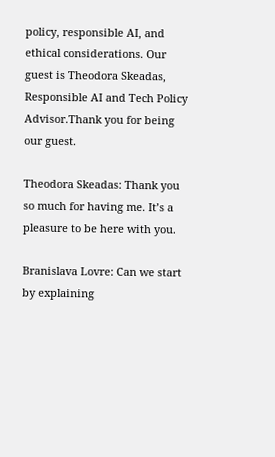policy, responsible AI, and ethical considerations. Our guest is Theodora Skeadas, Responsible AI and Tech Policy Advisor.Thank you for being our guest.

Theodora Skeadas: Thank you so much for having me. It’s a pleasure to be here with you.

Branislava Lovre: Can we start by explaining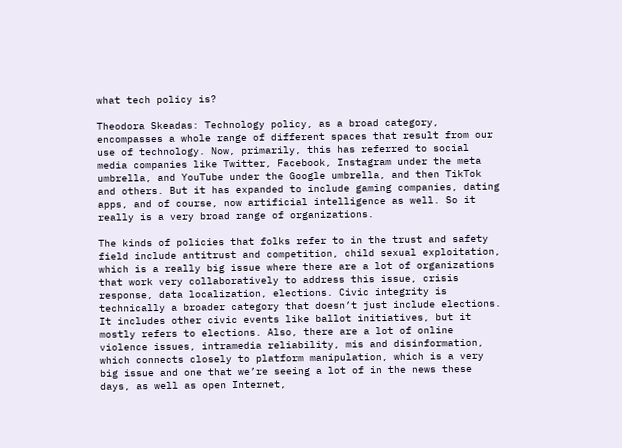what tech policy is?

Theodora Skeadas: Technology policy, as a broad category, encompasses a whole range of different spaces that result from our use of technology. Now, primarily, this has referred to social media companies like Twitter, Facebook, Instagram under the meta umbrella, and YouTube under the Google umbrella, and then TikTok and others. But it has expanded to include gaming companies, dating apps, and of course, now artificial intelligence as well. So it really is a very broad range of organizations.

The kinds of policies that folks refer to in the trust and safety field include antitrust and competition, child sexual exploitation, which is a really big issue where there are a lot of organizations that work very collaboratively to address this issue, crisis response, data localization, elections. Civic integrity is technically a broader category that doesn’t just include elections. It includes other civic events like ballot initiatives, but it mostly refers to elections. Also, there are a lot of online violence issues, intramedia reliability, mis and disinformation, which connects closely to platform manipulation, which is a very big issue and one that we’re seeing a lot of in the news these days, as well as open Internet,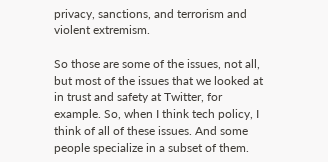privacy, sanctions, and terrorism and violent extremism.

So those are some of the issues, not all, but most of the issues that we looked at in trust and safety at Twitter, for example. So, when I think tech policy, I think of all of these issues. And some people specialize in a subset of them.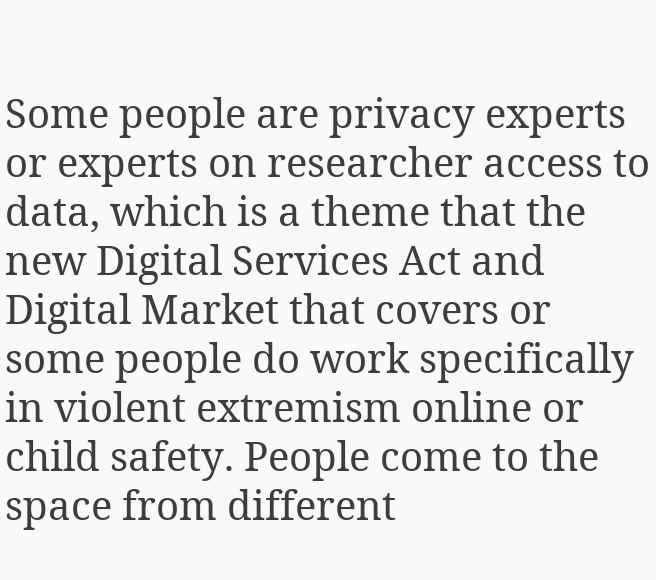Some people are privacy experts or experts on researcher access to data, which is a theme that the new Digital Services Act and Digital Market that covers or some people do work specifically in violent extremism online or child safety. People come to the space from different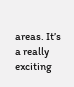areas. It’s a really exciting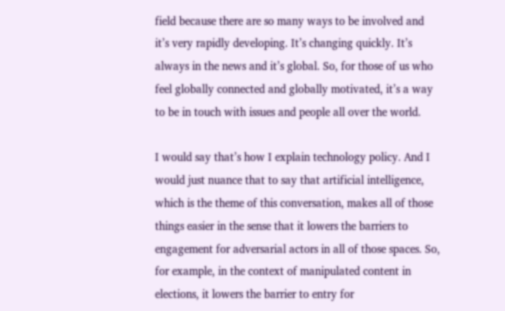field because there are so many ways to be involved and it’s very rapidly developing. It’s changing quickly. It’s always in the news and it’s global. So, for those of us who feel globally connected and globally motivated, it’s a way to be in touch with issues and people all over the world.

I would say that’s how I explain technology policy. And I would just nuance that to say that artificial intelligence, which is the theme of this conversation, makes all of those things easier in the sense that it lowers the barriers to engagement for adversarial actors in all of those spaces. So, for example, in the context of manipulated content in elections, it lowers the barrier to entry for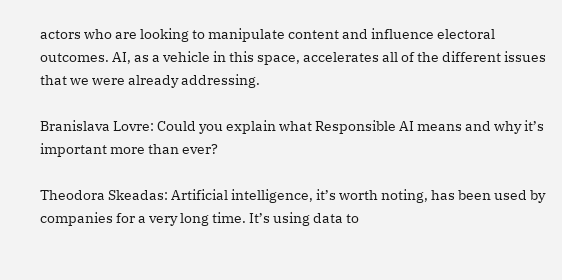actors who are looking to manipulate content and influence electoral outcomes. AI, as a vehicle in this space, accelerates all of the different issues that we were already addressing.

Branislava Lovre: Could you explain what Responsible AI means and why it’s important more than ever?

Theodora Skeadas: Artificial intelligence, it’s worth noting, has been used by companies for a very long time. It’s using data to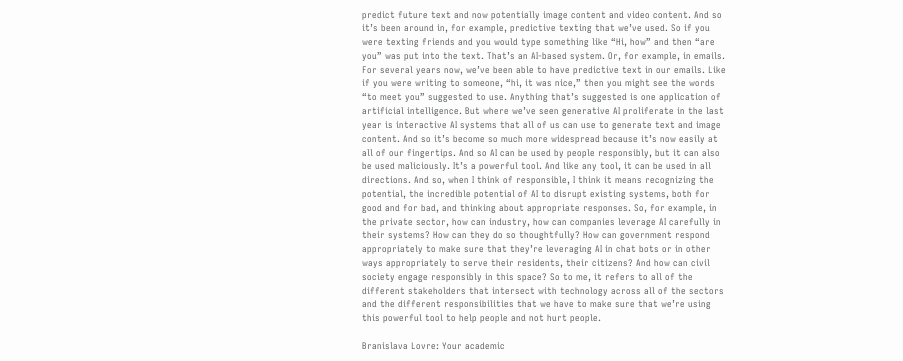predict future text and now potentially image content and video content. And so it’s been around in, for example, predictive texting that we’ve used. So if you were texting friends and you would type something like “Hi, how” and then “are you” was put into the text. That’s an AI-based system. Or, for example, in emails. For several years now, we’ve been able to have predictive text in our emails. Like if you were writing to someone, “hi, it was nice,” then you might see the words “to meet you” suggested to use. Anything that’s suggested is one application of artificial intelligence. But where we’ve seen generative AI proliferate in the last year is interactive AI systems that all of us can use to generate text and image content. And so it’s become so much more widespread because it’s now easily at all of our fingertips. And so AI can be used by people responsibly, but it can also be used maliciously. It’s a powerful tool. And like any tool, it can be used in all directions. And so, when I think of responsible, I think it means recognizing the potential, the incredible potential of AI to disrupt existing systems, both for good and for bad, and thinking about appropriate responses. So, for example, in the private sector, how can industry, how can companies leverage AI carefully in their systems? How can they do so thoughtfully? How can government respond appropriately to make sure that they’re leveraging AI in chat bots or in other ways appropriately to serve their residents, their citizens? And how can civil society engage responsibly in this space? So to me, it refers to all of the different stakeholders that intersect with technology across all of the sectors and the different responsibilities that we have to make sure that we’re using this powerful tool to help people and not hurt people.

Branislava Lovre: Your academic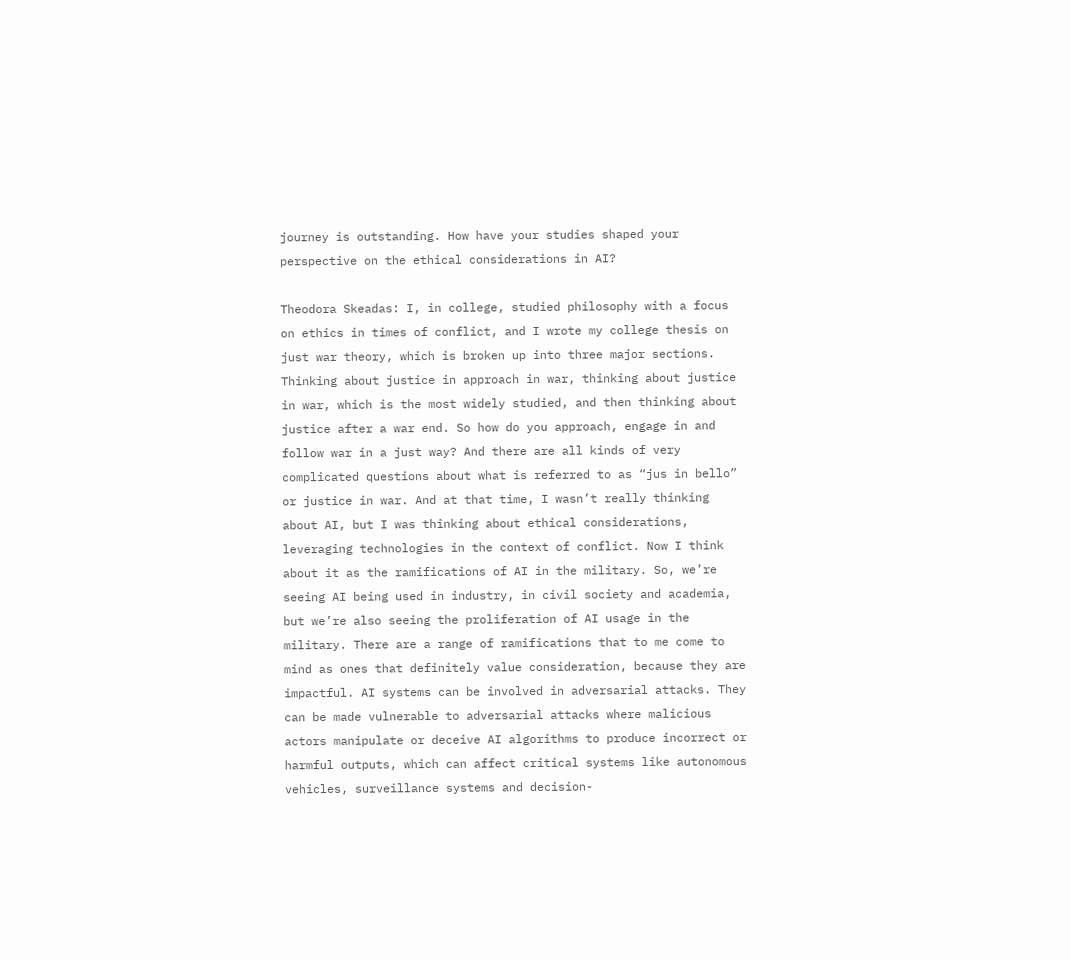journey is outstanding. How have your studies shaped your perspective on the ethical considerations in AI?

Theodora Skeadas: I, in college, studied philosophy with a focus on ethics in times of conflict, and I wrote my college thesis on just war theory, which is broken up into three major sections. Thinking about justice in approach in war, thinking about justice in war, which is the most widely studied, and then thinking about justice after a war end. So how do you approach, engage in and follow war in a just way? And there are all kinds of very complicated questions about what is referred to as “jus in bello” or justice in war. And at that time, I wasn’t really thinking about AI, but I was thinking about ethical considerations, leveraging technologies in the context of conflict. Now I think about it as the ramifications of AI in the military. So, we’re seeing AI being used in industry, in civil society and academia, but we’re also seeing the proliferation of AI usage in the military. There are a range of ramifications that to me come to mind as ones that definitely value consideration, because they are impactful. AI systems can be involved in adversarial attacks. They can be made vulnerable to adversarial attacks where malicious actors manipulate or deceive AI algorithms to produce incorrect or harmful outputs, which can affect critical systems like autonomous vehicles, surveillance systems and decision-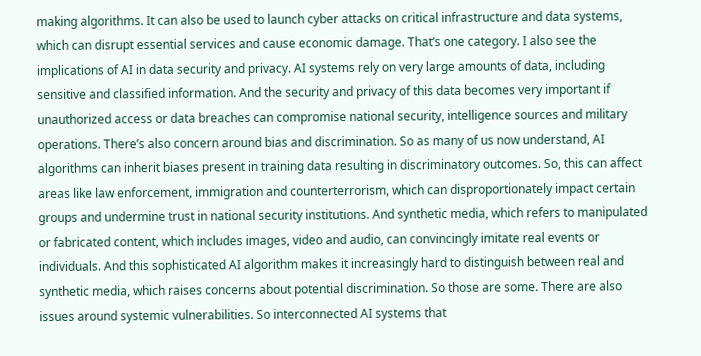making algorithms. It can also be used to launch cyber attacks on critical infrastructure and data systems, which can disrupt essential services and cause economic damage. That’s one category. I also see the implications of AI in data security and privacy. AI systems rely on very large amounts of data, including sensitive and classified information. And the security and privacy of this data becomes very important if unauthorized access or data breaches can compromise national security, intelligence sources and military operations. There’s also concern around bias and discrimination. So as many of us now understand, AI algorithms can inherit biases present in training data resulting in discriminatory outcomes. So, this can affect areas like law enforcement, immigration and counterterrorism, which can disproportionately impact certain groups and undermine trust in national security institutions. And synthetic media, which refers to manipulated or fabricated content, which includes images, video and audio, can convincingly imitate real events or individuals. And this sophisticated AI algorithm makes it increasingly hard to distinguish between real and synthetic media, which raises concerns about potential discrimination. So those are some. There are also issues around systemic vulnerabilities. So interconnected AI systems that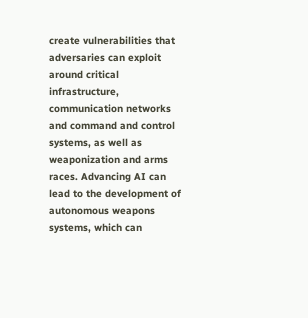create vulnerabilities that adversaries can exploit around critical infrastructure, communication networks and command and control systems, as well as weaponization and arms races. Advancing AI can lead to the development of autonomous weapons systems, which can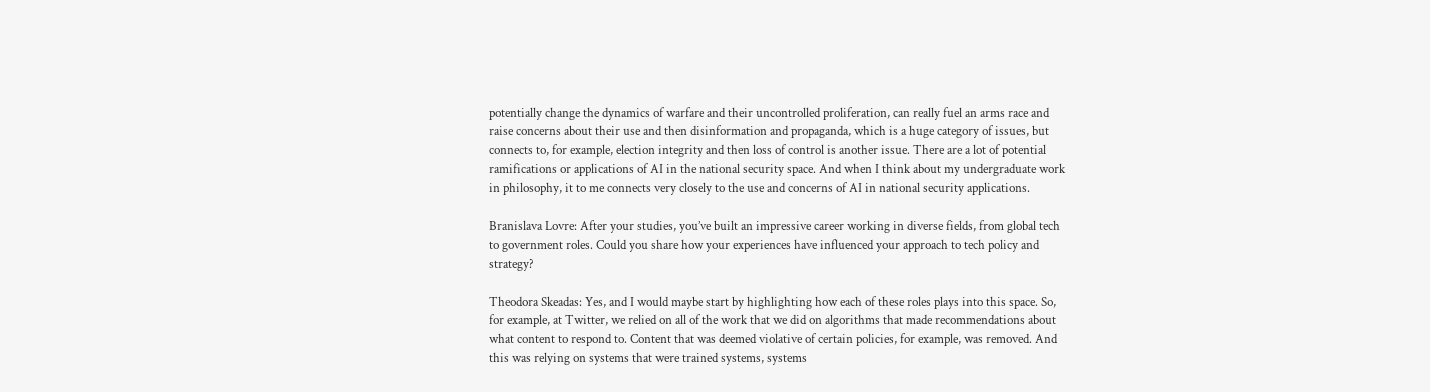potentially change the dynamics of warfare and their uncontrolled proliferation, can really fuel an arms race and raise concerns about their use and then disinformation and propaganda, which is a huge category of issues, but connects to, for example, election integrity and then loss of control is another issue. There are a lot of potential ramifications or applications of AI in the national security space. And when I think about my undergraduate work in philosophy, it to me connects very closely to the use and concerns of AI in national security applications.

Branislava Lovre: After your studies, you’ve built an impressive career working in diverse fields, from global tech to government roles. Could you share how your experiences have influenced your approach to tech policy and strategy?

Theodora Skeadas: Yes, and I would maybe start by highlighting how each of these roles plays into this space. So, for example, at Twitter, we relied on all of the work that we did on algorithms that made recommendations about what content to respond to. Content that was deemed violative of certain policies, for example, was removed. And this was relying on systems that were trained systems, systems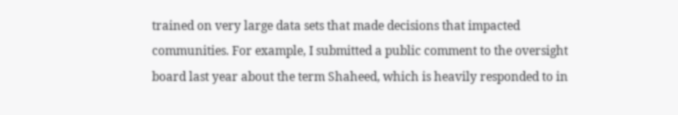trained on very large data sets that made decisions that impacted communities. For example, I submitted a public comment to the oversight board last year about the term Shaheed, which is heavily responded to in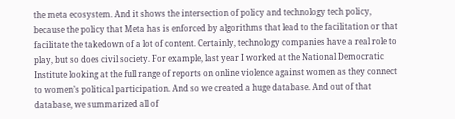the meta ecosystem. And it shows the intersection of policy and technology tech policy, because the policy that Meta has is enforced by algorithms that lead to the facilitation or that facilitate the takedown of a lot of content. Certainly, technology companies have a real role to play, but so does civil society. For example, last year I worked at the National Democratic Institute looking at the full range of reports on online violence against women as they connect to women’s political participation. And so we created a huge database. And out of that database, we summarized all of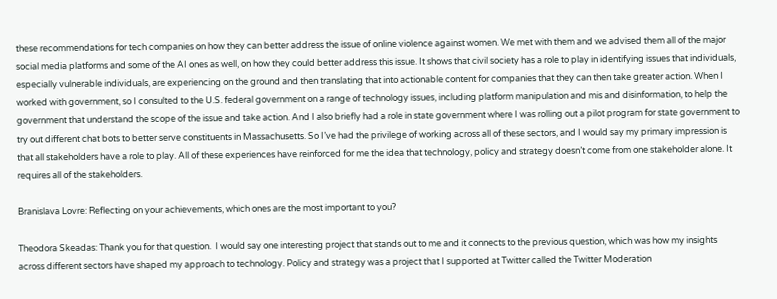these recommendations for tech companies on how they can better address the issue of online violence against women. We met with them and we advised them all of the major social media platforms and some of the AI ones as well, on how they could better address this issue. It shows that civil society has a role to play in identifying issues that individuals, especially vulnerable individuals, are experiencing on the ground and then translating that into actionable content for companies that they can then take greater action. When I worked with government, so I consulted to the U.S. federal government on a range of technology issues, including platform manipulation and mis and disinformation, to help the government that understand the scope of the issue and take action. And I also briefly had a role in state government where I was rolling out a pilot program for state government to try out different chat bots to better serve constituents in Massachusetts. So I’ve had the privilege of working across all of these sectors, and I would say my primary impression is that all stakeholders have a role to play. All of these experiences have reinforced for me the idea that technology, policy and strategy doesn’t come from one stakeholder alone. It requires all of the stakeholders.

Branislava Lovre: Reflecting on your achievements, which ones are the most important to you?

Theodora Skeadas: Thank you for that question.  I would say one interesting project that stands out to me and it connects to the previous question, which was how my insights across different sectors have shaped my approach to technology. Policy and strategy was a project that I supported at Twitter called the Twitter Moderation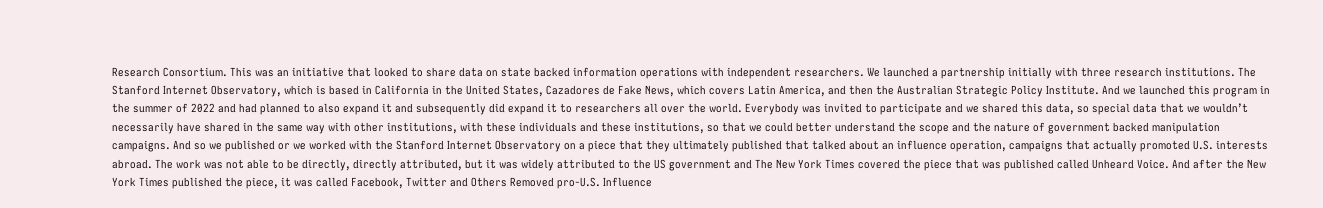Research Consortium. This was an initiative that looked to share data on state backed information operations with independent researchers. We launched a partnership initially with three research institutions. The Stanford Internet Observatory, which is based in California in the United States, Cazadores de Fake News, which covers Latin America, and then the Australian Strategic Policy Institute. And we launched this program in the summer of 2022 and had planned to also expand it and subsequently did expand it to researchers all over the world. Everybody was invited to participate and we shared this data, so special data that we wouldn’t necessarily have shared in the same way with other institutions, with these individuals and these institutions, so that we could better understand the scope and the nature of government backed manipulation campaigns. And so we published or we worked with the Stanford Internet Observatory on a piece that they ultimately published that talked about an influence operation, campaigns that actually promoted U.S. interests abroad. The work was not able to be directly, directly attributed, but it was widely attributed to the US government and The New York Times covered the piece that was published called Unheard Voice. And after the New York Times published the piece, it was called Facebook, Twitter and Others Removed pro-U.S. Influence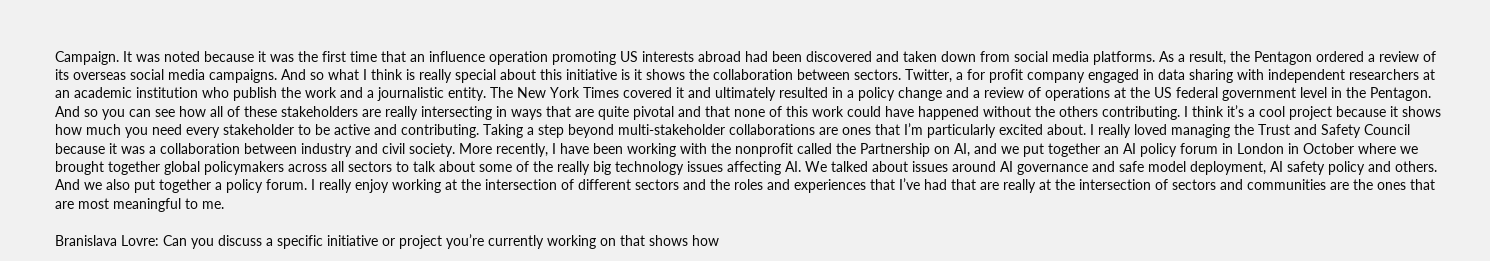Campaign. It was noted because it was the first time that an influence operation promoting US interests abroad had been discovered and taken down from social media platforms. As a result, the Pentagon ordered a review of its overseas social media campaigns. And so what I think is really special about this initiative is it shows the collaboration between sectors. Twitter, a for profit company engaged in data sharing with independent researchers at an academic institution who publish the work and a journalistic entity. The New York Times covered it and ultimately resulted in a policy change and a review of operations at the US federal government level in the Pentagon. And so you can see how all of these stakeholders are really intersecting in ways that are quite pivotal and that none of this work could have happened without the others contributing. I think it’s a cool project because it shows how much you need every stakeholder to be active and contributing. Taking a step beyond multi-stakeholder collaborations are ones that I’m particularly excited about. I really loved managing the Trust and Safety Council because it was a collaboration between industry and civil society. More recently, I have been working with the nonprofit called the Partnership on AI, and we put together an AI policy forum in London in October where we brought together global policymakers across all sectors to talk about some of the really big technology issues affecting AI. We talked about issues around AI governance and safe model deployment, AI safety policy and others. And we also put together a policy forum. I really enjoy working at the intersection of different sectors and the roles and experiences that I’ve had that are really at the intersection of sectors and communities are the ones that are most meaningful to me.

Branislava Lovre: Can you discuss a specific initiative or project you’re currently working on that shows how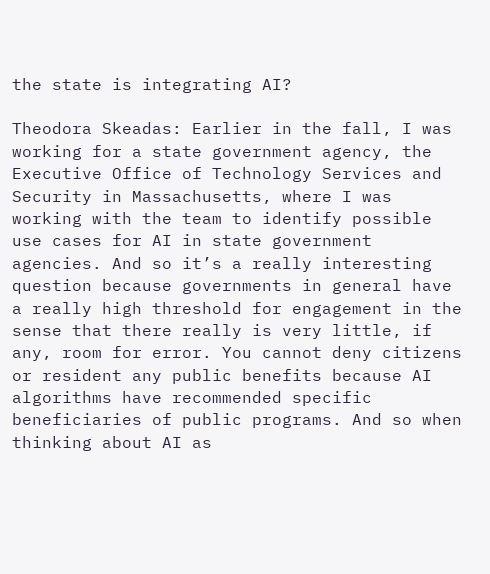the state is integrating AI?

Theodora Skeadas: Earlier in the fall, I was working for a state government agency, the Executive Office of Technology Services and Security in Massachusetts, where I was working with the team to identify possible use cases for AI in state government agencies. And so it’s a really interesting question because governments in general have a really high threshold for engagement in the sense that there really is very little, if any, room for error. You cannot deny citizens or resident any public benefits because AI algorithms have recommended specific beneficiaries of public programs. And so when thinking about AI as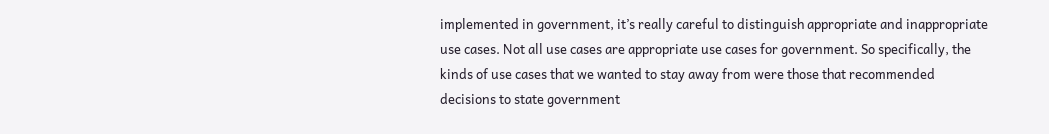implemented in government, it’s really careful to distinguish appropriate and inappropriate use cases. Not all use cases are appropriate use cases for government. So specifically, the kinds of use cases that we wanted to stay away from were those that recommended decisions to state government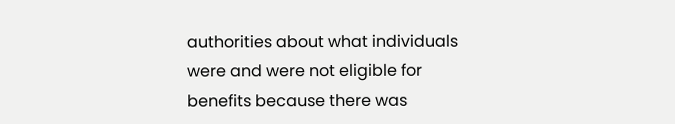authorities about what individuals were and were not eligible for benefits because there was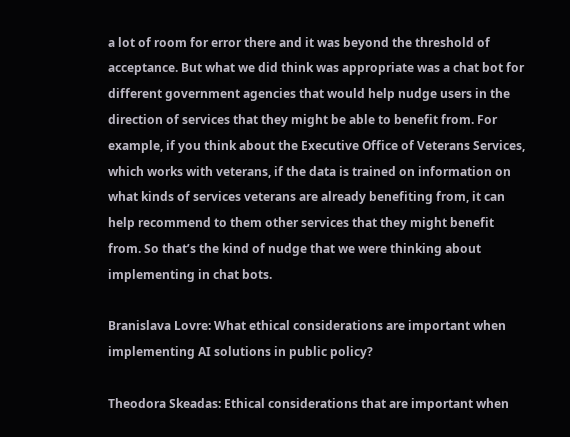a lot of room for error there and it was beyond the threshold of acceptance. But what we did think was appropriate was a chat bot for different government agencies that would help nudge users in the direction of services that they might be able to benefit from. For example, if you think about the Executive Office of Veterans Services, which works with veterans, if the data is trained on information on what kinds of services veterans are already benefiting from, it can help recommend to them other services that they might benefit from. So that’s the kind of nudge that we were thinking about implementing in chat bots.

Branislava Lovre: What ethical considerations are important when implementing AI solutions in public policy?

Theodora Skeadas: Ethical considerations that are important when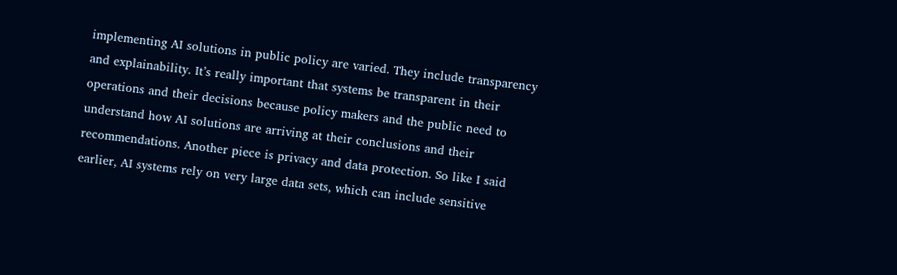implementing AI solutions in public policy are varied. They include transparency and explainability. It’s really important that systems be transparent in their operations and their decisions because policy makers and the public need to understand how AI solutions are arriving at their conclusions and their recommendations. Another piece is privacy and data protection. So like I said earlier, AI systems rely on very large data sets, which can include sensitive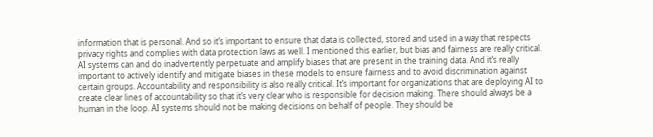information that is personal. And so it’s important to ensure that data is collected, stored and used in a way that respects privacy rights and complies with data protection laws as well. I mentioned this earlier, but bias and fairness are really critical. AI systems can and do inadvertently perpetuate and amplify biases that are present in the training data. And it’s really important to actively identify and mitigate biases in these models to ensure fairness and to avoid discrimination against certain groups. Accountability and responsibility is also really critical. It’s important for organizations that are deploying AI to create clear lines of accountability so that it’s very clear who is responsible for decision making. There should always be a human in the loop. AI systems should not be making decisions on behalf of people. They should be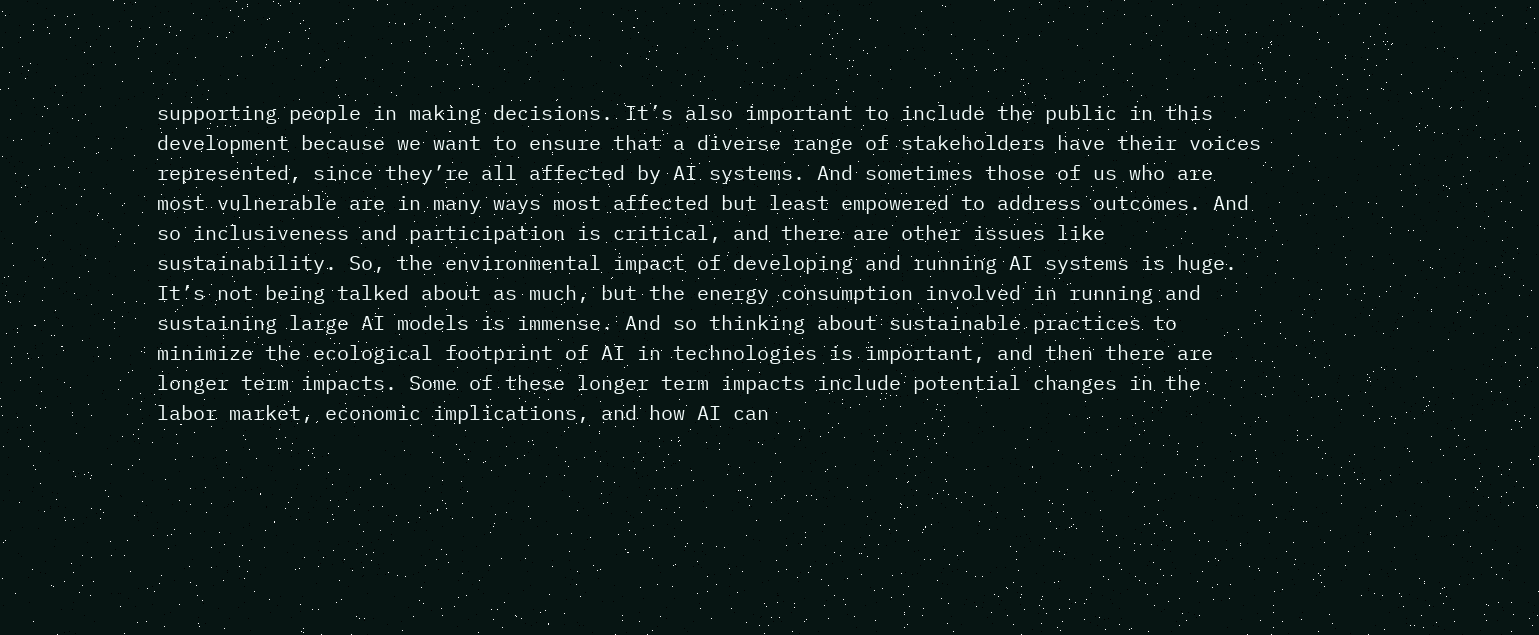supporting people in making decisions. It’s also important to include the public in this development because we want to ensure that a diverse range of stakeholders have their voices represented, since they’re all affected by AI systems. And sometimes those of us who are most vulnerable are in many ways most affected but least empowered to address outcomes. And so inclusiveness and participation is critical, and there are other issues like sustainability. So, the environmental impact of developing and running AI systems is huge. It’s not being talked about as much, but the energy consumption involved in running and sustaining large AI models is immense. And so thinking about sustainable practices to minimize the ecological footprint of AI in technologies is important, and then there are longer term impacts. Some of these longer term impacts include potential changes in the labor market, economic implications, and how AI can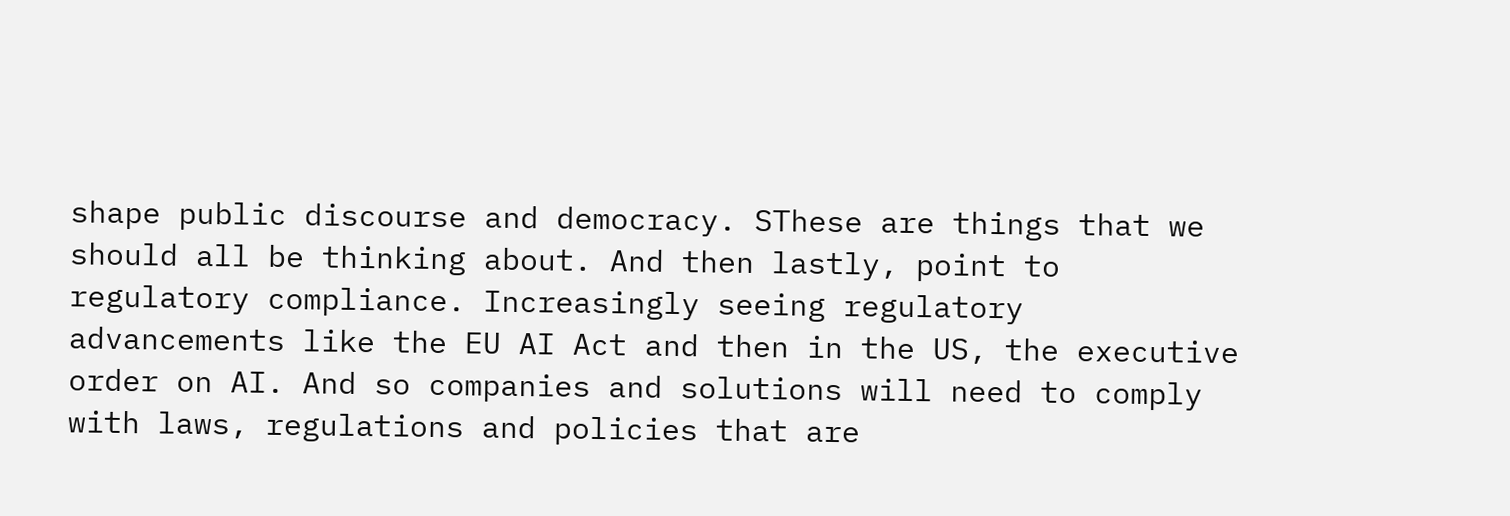shape public discourse and democracy. SThese are things that we should all be thinking about. And then lastly, point to regulatory compliance. Increasingly seeing regulatory advancements like the EU AI Act and then in the US, the executive order on AI. And so companies and solutions will need to comply with laws, regulations and policies that are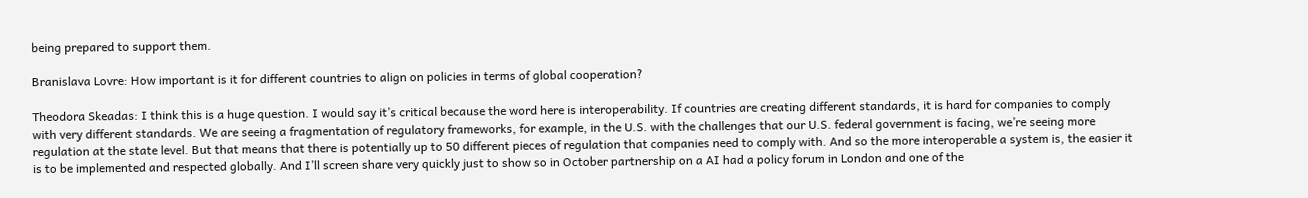being prepared to support them.

Branislava Lovre: How important is it for different countries to align on policies in terms of global cooperation?

Theodora Skeadas: I think this is a huge question. I would say it’s critical because the word here is interoperability. If countries are creating different standards, it is hard for companies to comply with very different standards. We are seeing a fragmentation of regulatory frameworks, for example, in the U.S. with the challenges that our U.S. federal government is facing, we’re seeing more regulation at the state level. But that means that there is potentially up to 50 different pieces of regulation that companies need to comply with. And so the more interoperable a system is, the easier it is to be implemented and respected globally. And I’ll screen share very quickly just to show so in October partnership on a AI had a policy forum in London and one of the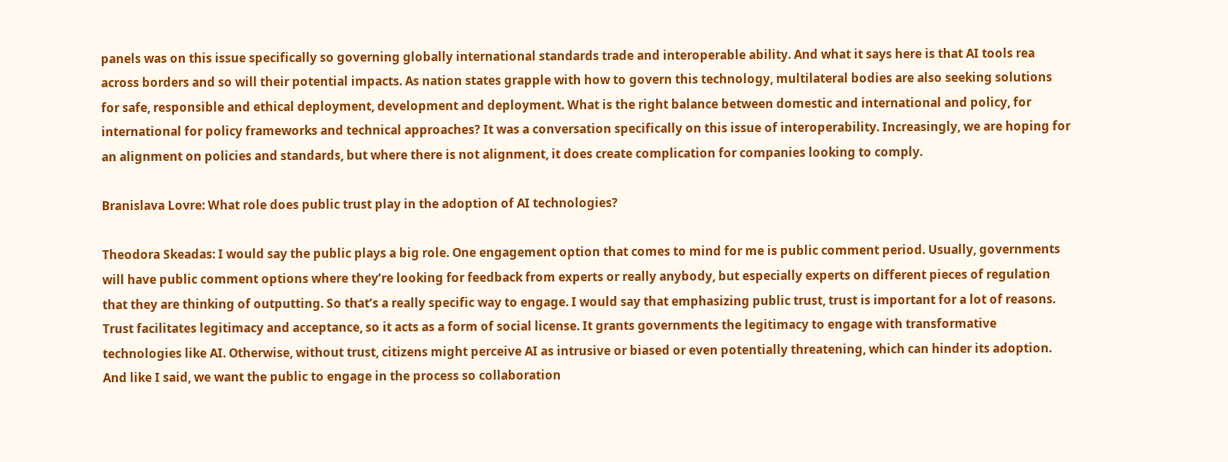panels was on this issue specifically so governing globally international standards trade and interoperable ability. And what it says here is that AI tools rea across borders and so will their potential impacts. As nation states grapple with how to govern this technology, multilateral bodies are also seeking solutions for safe, responsible and ethical deployment, development and deployment. What is the right balance between domestic and international and policy, for international for policy frameworks and technical approaches? It was a conversation specifically on this issue of interoperability. Increasingly, we are hoping for an alignment on policies and standards, but where there is not alignment, it does create complication for companies looking to comply.

Branislava Lovre: What role does public trust play in the adoption of AI technologies?

Theodora Skeadas: I would say the public plays a big role. One engagement option that comes to mind for me is public comment period. Usually, governments will have public comment options where they’re looking for feedback from experts or really anybody, but especially experts on different pieces of regulation that they are thinking of outputting. So that’s a really specific way to engage. I would say that emphasizing public trust, trust is important for a lot of reasons. Trust facilitates legitimacy and acceptance, so it acts as a form of social license. It grants governments the legitimacy to engage with transformative technologies like AI. Otherwise, without trust, citizens might perceive AI as intrusive or biased or even potentially threatening, which can hinder its adoption. And like I said, we want the public to engage in the process so collaboration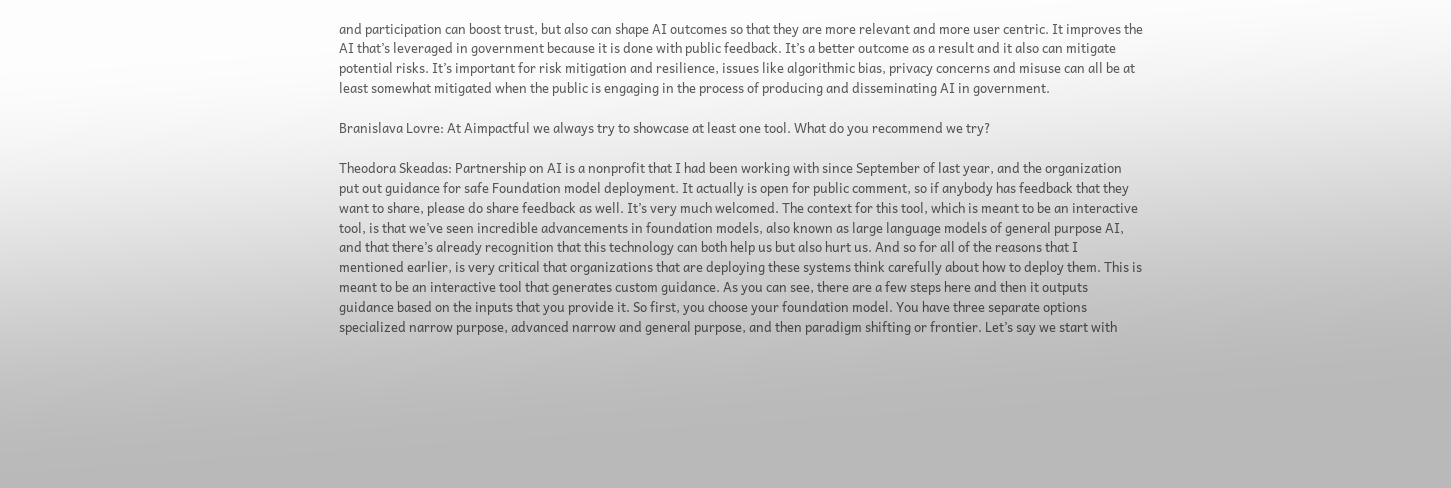and participation can boost trust, but also can shape AI outcomes so that they are more relevant and more user centric. It improves the AI that’s leveraged in government because it is done with public feedback. It’s a better outcome as a result and it also can mitigate potential risks. It’s important for risk mitigation and resilience, issues like algorithmic bias, privacy concerns and misuse can all be at least somewhat mitigated when the public is engaging in the process of producing and disseminating AI in government.

Branislava Lovre: At Aimpactful we always try to showcase at least one tool. What do you recommend we try?

Theodora Skeadas: Partnership on AI is a nonprofit that I had been working with since September of last year, and the organization put out guidance for safe Foundation model deployment. It actually is open for public comment, so if anybody has feedback that they want to share, please do share feedback as well. It’s very much welcomed. The context for this tool, which is meant to be an interactive tool, is that we’ve seen incredible advancements in foundation models, also known as large language models of general purpose AI, and that there’s already recognition that this technology can both help us but also hurt us. And so for all of the reasons that I mentioned earlier, is very critical that organizations that are deploying these systems think carefully about how to deploy them. This is meant to be an interactive tool that generates custom guidance. As you can see, there are a few steps here and then it outputs guidance based on the inputs that you provide it. So first, you choose your foundation model. You have three separate options specialized narrow purpose, advanced narrow and general purpose, and then paradigm shifting or frontier. Let’s say we start with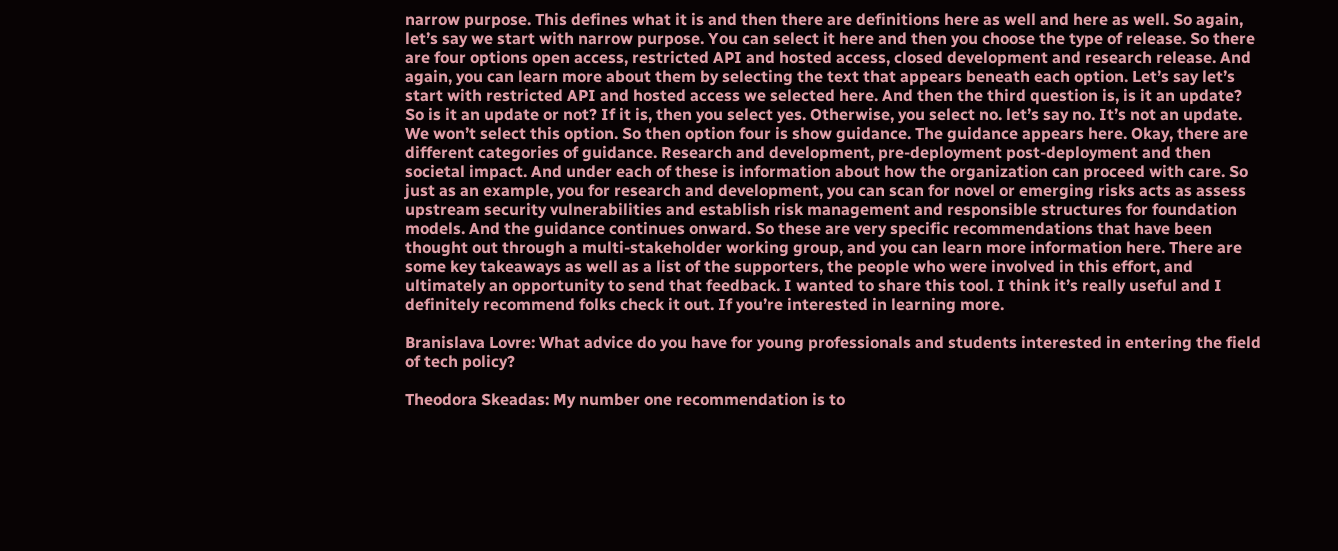narrow purpose. This defines what it is and then there are definitions here as well and here as well. So again, let’s say we start with narrow purpose. You can select it here and then you choose the type of release. So there are four options open access, restricted API and hosted access, closed development and research release. And again, you can learn more about them by selecting the text that appears beneath each option. Let’s say let’s start with restricted API and hosted access we selected here. And then the third question is, is it an update? So is it an update or not? If it is, then you select yes. Otherwise, you select no. let’s say no. It’s not an update. We won’t select this option. So then option four is show guidance. The guidance appears here. Okay, there are different categories of guidance. Research and development, pre-deployment post-deployment and then societal impact. And under each of these is information about how the organization can proceed with care. So just as an example, you for research and development, you can scan for novel or emerging risks acts as assess upstream security vulnerabilities and establish risk management and responsible structures for foundation models. And the guidance continues onward. So these are very specific recommendations that have been thought out through a multi-stakeholder working group, and you can learn more information here. There are some key takeaways as well as a list of the supporters, the people who were involved in this effort, and ultimately an opportunity to send that feedback. I wanted to share this tool. I think it’s really useful and I definitely recommend folks check it out. If you’re interested in learning more.

Branislava Lovre: What advice do you have for young professionals and students interested in entering the field of tech policy?

Theodora Skeadas: My number one recommendation is to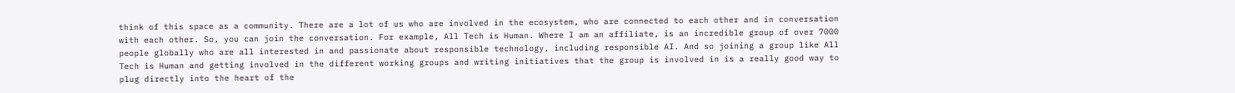think of this space as a community. There are a lot of us who are involved in the ecosystem, who are connected to each other and in conversation with each other. So, you can join the conversation. For example, All Tech is Human. Where I am an affiliate, is an incredible group of over 7000 people globally who are all interested in and passionate about responsible technology, including responsible AI. And so joining a group like All Tech is Human and getting involved in the different working groups and writing initiatives that the group is involved in is a really good way to plug directly into the heart of the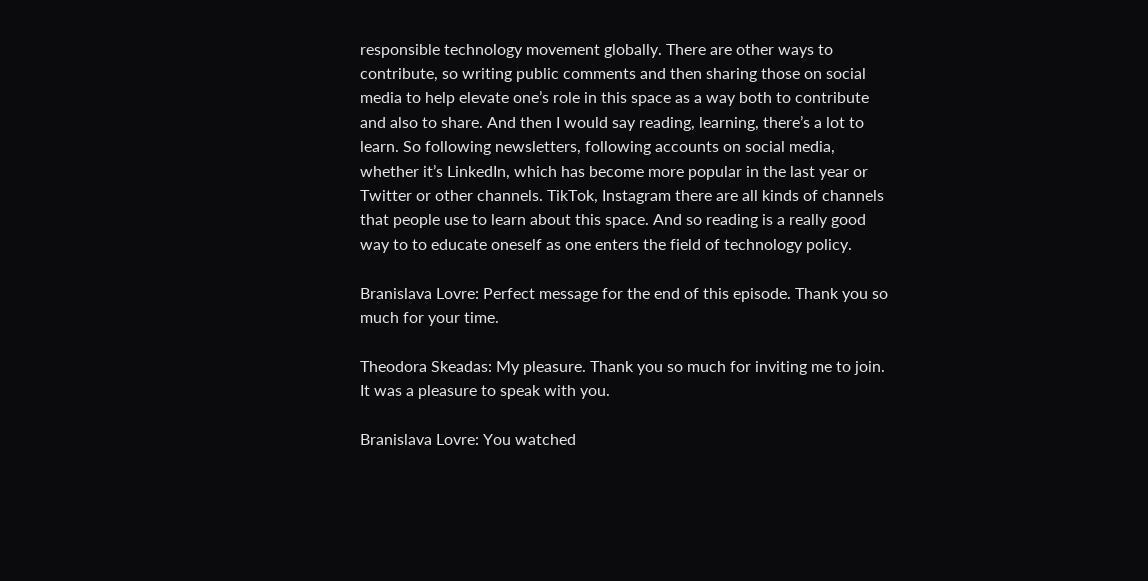responsible technology movement globally. There are other ways to contribute, so writing public comments and then sharing those on social media to help elevate one’s role in this space as a way both to contribute and also to share. And then I would say reading, learning, there’s a lot to learn. So following newsletters, following accounts on social media, whether it’s LinkedIn, which has become more popular in the last year or Twitter or other channels. TikTok, Instagram there are all kinds of channels that people use to learn about this space. And so reading is a really good way to to educate oneself as one enters the field of technology policy.

Branislava Lovre: Perfect message for the end of this episode. Thank you so much for your time.

Theodora Skeadas: My pleasure. Thank you so much for inviting me to join. It was a pleasure to speak with you.

Branislava Lovre: You watched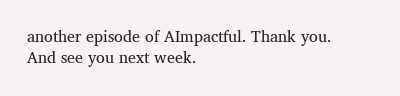another episode of AImpactful. Thank you. And see you next week.